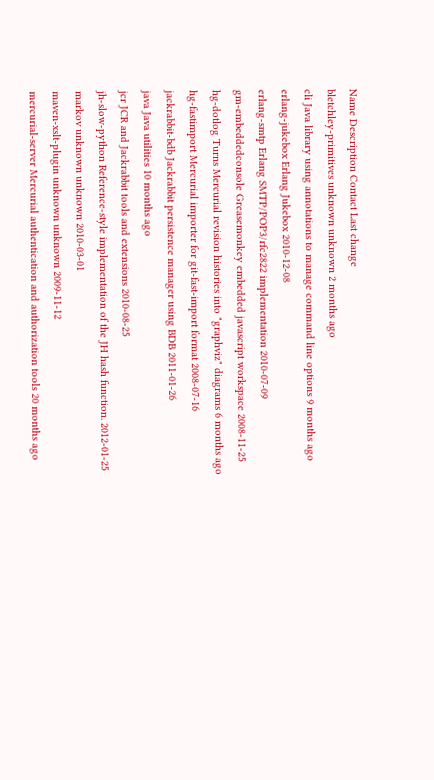Name Description Contact Last change
bletchley-primitives unknown unknown 2 months ago
cli Java library using annotations to manage command line options 9 months ago
erlang-jukebox Erlang Jukebox 2010-12-08
erlang-smtp Erlang SMTP/POP3/rfc2822 implementation 2010-07-09
gm-embeddedconsole Greasemonkey embedded javascript workspace 2008-11-25
hg-dotlog Turns Mercurial revision histories into "graphviz" diagrams 6 months ago
hg-fastimport Mercurial importer for git-fast-import format 2008-07-16
jackrabbit-bdb Jackrabbit persistence manager using BDB 2011-01-26
java Java utilities 10 months ago
jcr JCR and Jackrabbit tools and extensions 2010-08-25
jh-slow-python Reference-style implementation of the JH hash function. 2012-01-25
markov unknown unknown 2010-03-01
maven-xslt-plugin unknown unknown 2009-11-12
mercurial-server Mercurial authentication and authorization tools 20 months ago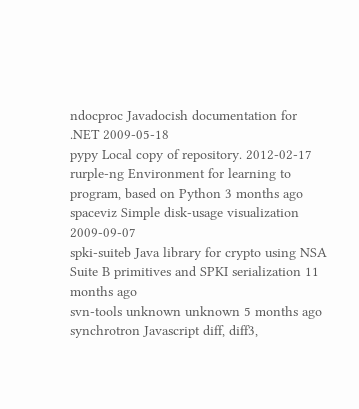ndocproc Javadocish documentation for .NET 2009-05-18
pypy Local copy of repository. 2012-02-17
rurple-ng Environment for learning to program, based on Python 3 months ago
spaceviz Simple disk-usage visualization 2009-09-07
spki-suiteb Java library for crypto using NSA Suite B primitives and SPKI serialization 11 months ago
svn-tools unknown unknown 5 months ago
synchrotron Javascript diff, diff3,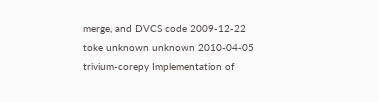merge, and DVCS code 2009-12-22
toke unknown unknown 2010-04-05
trivium-corepy Implementation of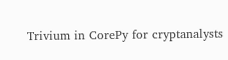Trivium in CorePy for cryptanalysts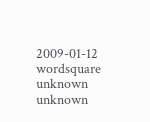2009-01-12
wordsquare unknown unknown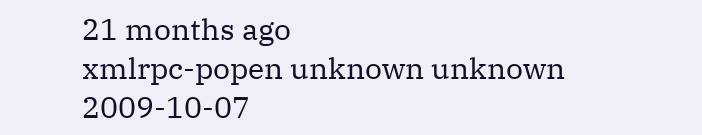21 months ago
xmlrpc-popen unknown unknown 2009-10-07